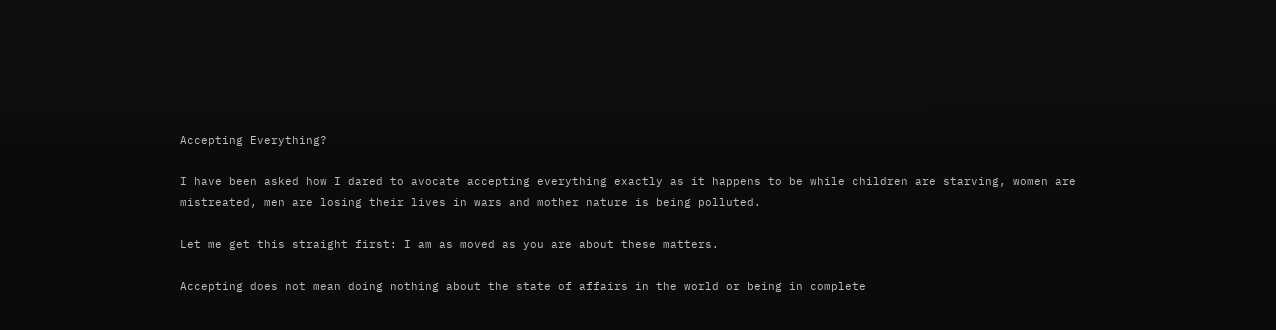Accepting Everything?

I have been asked how I dared to avocate accepting everything exactly as it happens to be while children are starving, women are mistreated, men are losing their lives in wars and mother nature is being polluted.

Let me get this straight first: I am as moved as you are about these matters.

Accepting does not mean doing nothing about the state of affairs in the world or being in complete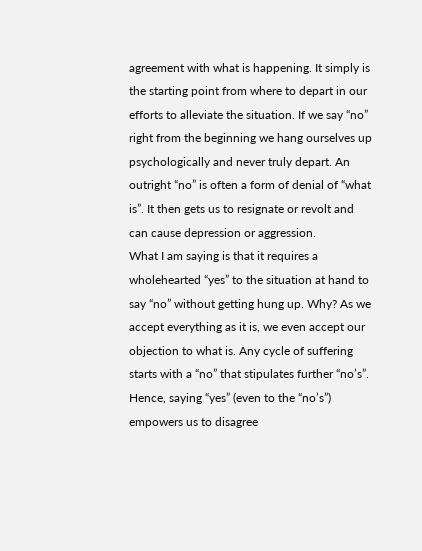agreement with what is happening. It simply is the starting point from where to depart in our efforts to alleviate the situation. If we say “no” right from the beginning we hang ourselves up psychologically and never truly depart. An outright “no” is often a form of denial of “what is”. It then gets us to resignate or revolt and can cause depression or aggression.
What I am saying is that it requires a wholehearted “yes” to the situation at hand to say “no” without getting hung up. Why? As we accept everything as it is, we even accept our objection to what is. Any cycle of suffering starts with a “no” that stipulates further “no’s”. Hence, saying “yes” (even to the “no’s”) empowers us to disagree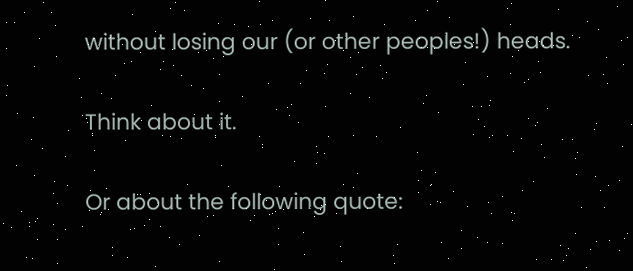without losing our (or other peoples!) heads.

Think about it.

Or about the following quote: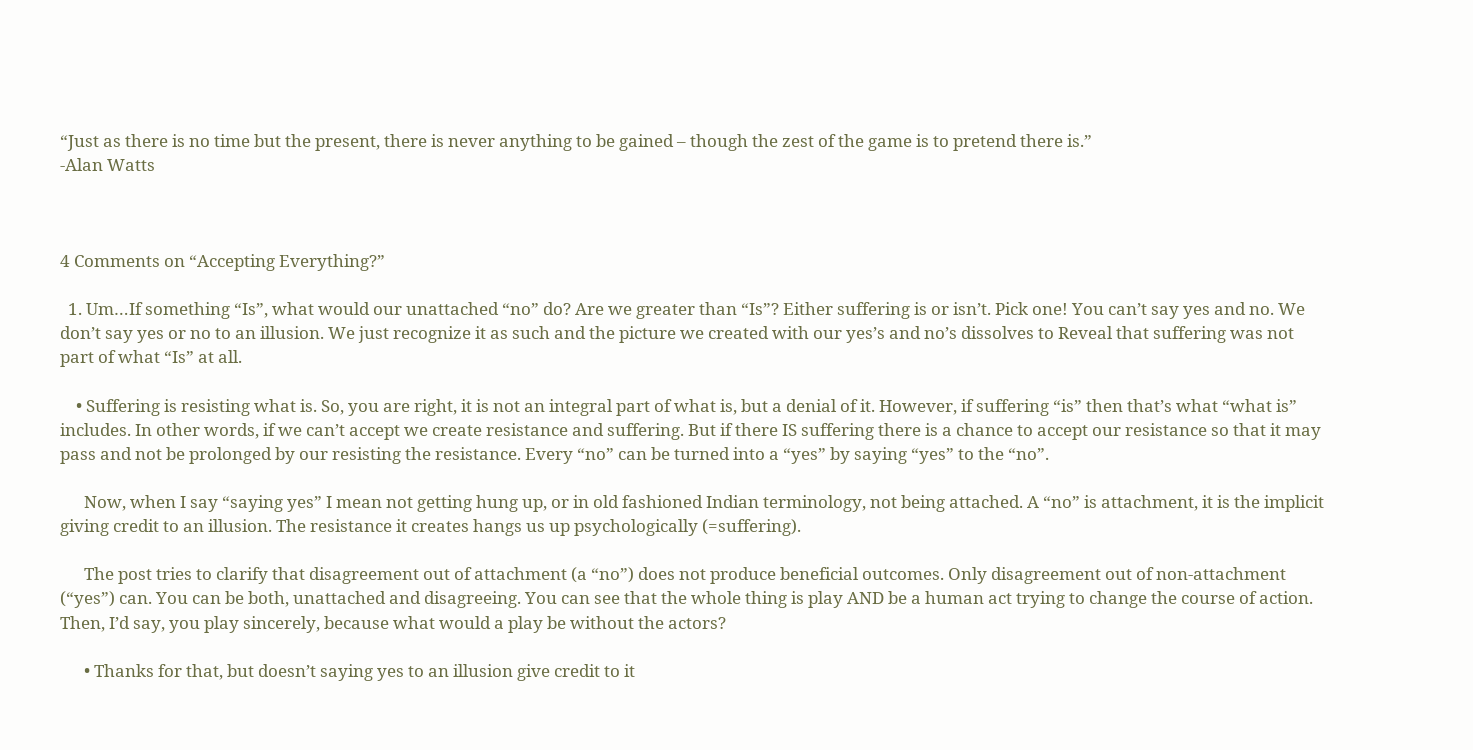“Just as there is no time but the present, there is never anything to be gained – though the zest of the game is to pretend there is.”
-Alan Watts



4 Comments on “Accepting Everything?”

  1. Um…If something “Is”, what would our unattached “no” do? Are we greater than “Is”? Either suffering is or isn’t. Pick one! You can’t say yes and no. We don’t say yes or no to an illusion. We just recognize it as such and the picture we created with our yes’s and no’s dissolves to Reveal that suffering was not part of what “Is” at all.

    • Suffering is resisting what is. So, you are right, it is not an integral part of what is, but a denial of it. However, if suffering “is” then that’s what “what is” includes. In other words, if we can’t accept we create resistance and suffering. But if there IS suffering there is a chance to accept our resistance so that it may pass and not be prolonged by our resisting the resistance. Every “no” can be turned into a “yes” by saying “yes” to the “no”.

      Now, when I say “saying yes” I mean not getting hung up, or in old fashioned Indian terminology, not being attached. A “no” is attachment, it is the implicit giving credit to an illusion. The resistance it creates hangs us up psychologically (=suffering).

      The post tries to clarify that disagreement out of attachment (a “no”) does not produce beneficial outcomes. Only disagreement out of non-attachment (“yes”) can. You can be both, unattached and disagreeing. You can see that the whole thing is play AND be a human act trying to change the course of action. Then, I’d say, you play sincerely, because what would a play be without the actors?

      • Thanks for that, but doesn’t saying yes to an illusion give credit to it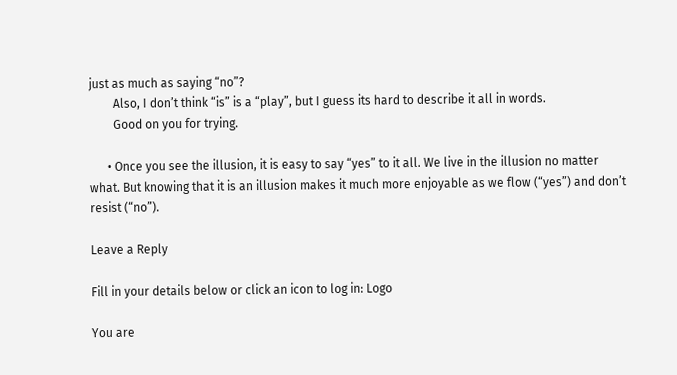just as much as saying “no”?
        Also, I don’t think “is” is a “play”, but I guess its hard to describe it all in words.
        Good on you for trying.

      • Once you see the illusion, it is easy to say “yes” to it all. We live in the illusion no matter what. But knowing that it is an illusion makes it much more enjoyable as we flow (“yes”) and don’t resist (“no”).

Leave a Reply

Fill in your details below or click an icon to log in: Logo

You are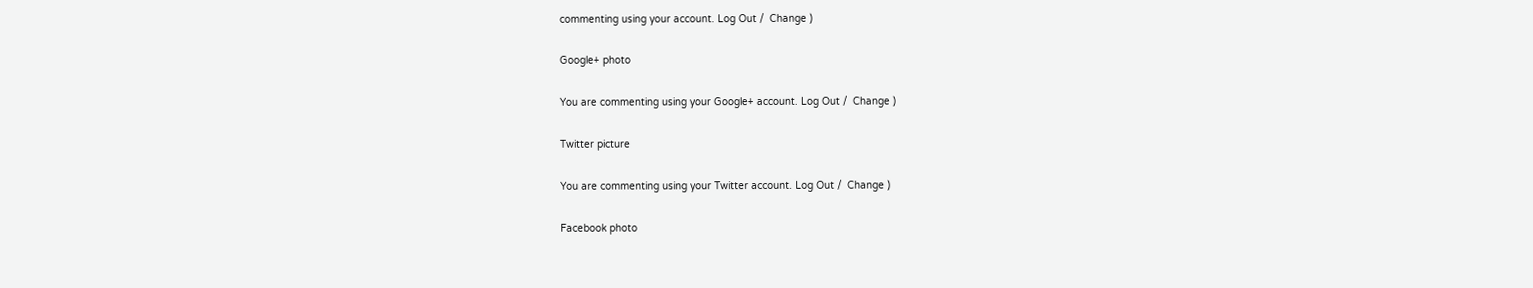commenting using your account. Log Out /  Change )

Google+ photo

You are commenting using your Google+ account. Log Out /  Change )

Twitter picture

You are commenting using your Twitter account. Log Out /  Change )

Facebook photo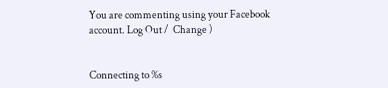You are commenting using your Facebook account. Log Out /  Change )


Connecting to %s